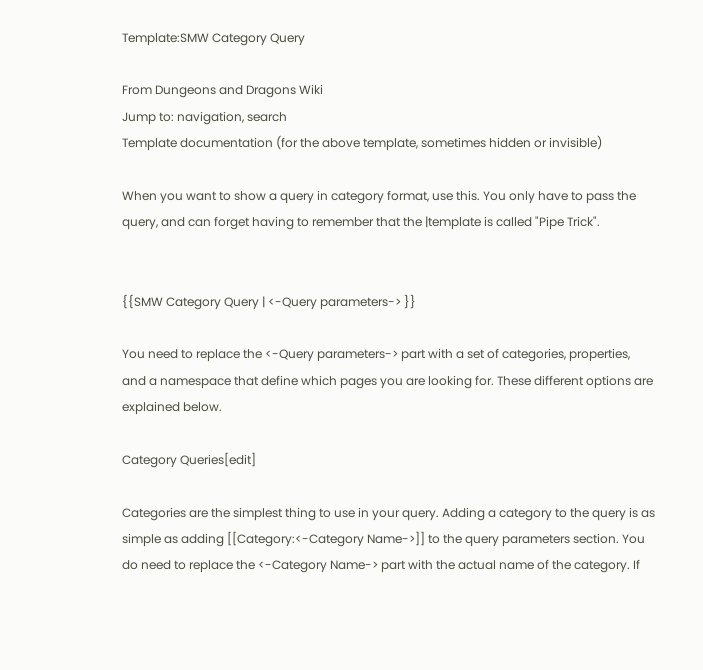Template:SMW Category Query

From Dungeons and Dragons Wiki
Jump to: navigation, search
Template documentation (for the above template, sometimes hidden or invisible)

When you want to show a query in category format, use this. You only have to pass the query, and can forget having to remember that the |template is called "Pipe Trick".


{{SMW Category Query | <-Query parameters-> }}

You need to replace the <-Query parameters-> part with a set of categories, properties, and a namespace that define which pages you are looking for. These different options are explained below.

Category Queries[edit]

Categories are the simplest thing to use in your query. Adding a category to the query is as simple as adding [[Category:<-Category Name->]] to the query parameters section. You do need to replace the <-Category Name-> part with the actual name of the category. If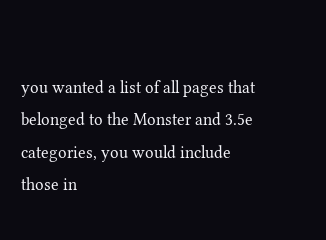you wanted a list of all pages that belonged to the Monster and 3.5e categories, you would include those in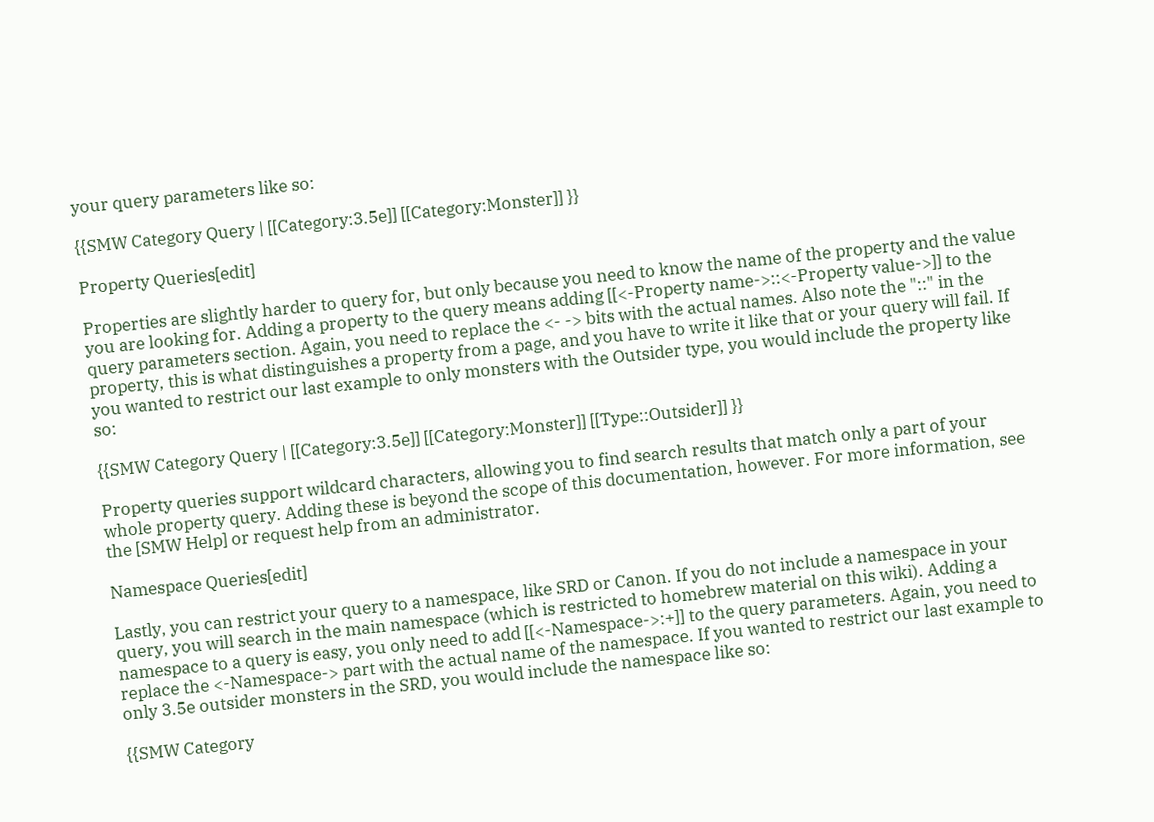your query parameters like so:

{{SMW Category Query | [[Category:3.5e]] [[Category:Monster]] }}

Property Queries[edit]

Properties are slightly harder to query for, but only because you need to know the name of the property and the value you are looking for. Adding a property to the query means adding [[<-Property name->::<-Property value->]] to the query parameters section. Again, you need to replace the <- -> bits with the actual names. Also note the "::" in the property, this is what distinguishes a property from a page, and you have to write it like that or your query will fail. If you wanted to restrict our last example to only monsters with the Outsider type, you would include the property like so:

{{SMW Category Query | [[Category:3.5e]] [[Category:Monster]] [[Type::Outsider]] }}

Property queries support wildcard characters, allowing you to find search results that match only a part of your whole property query. Adding these is beyond the scope of this documentation, however. For more information, see the [SMW Help] or request help from an administrator.

Namespace Queries[edit]

Lastly, you can restrict your query to a namespace, like SRD or Canon. If you do not include a namespace in your query, you will search in the main namespace (which is restricted to homebrew material on this wiki). Adding a namespace to a query is easy, you only need to add [[<-Namespace->:+]] to the query parameters. Again, you need to replace the <-Namespace-> part with the actual name of the namespace. If you wanted to restrict our last example to only 3.5e outsider monsters in the SRD, you would include the namespace like so:

{{SMW Category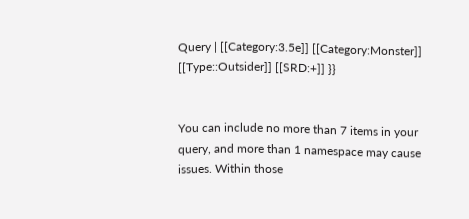Query | [[Category:3.5e]] [[Category:Monster]] [[Type::Outsider]] [[SRD:+]] }}


You can include no more than 7 items in your query, and more than 1 namespace may cause issues. Within those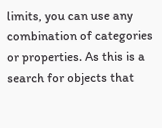limits, you can use any combination of categories or properties. As this is a search for objects that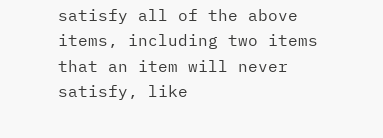satisfy all of the above items, including two items that an item will never satisfy, like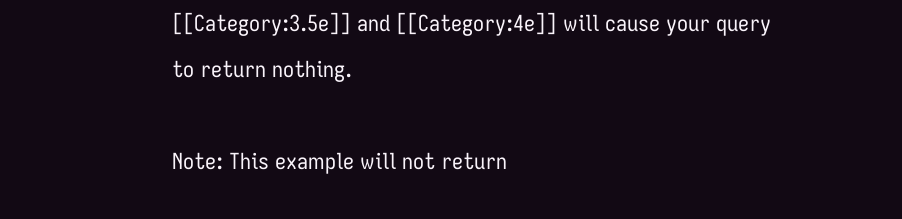[[Category:3.5e]] and [[Category:4e]] will cause your query to return nothing.

Note: This example will not return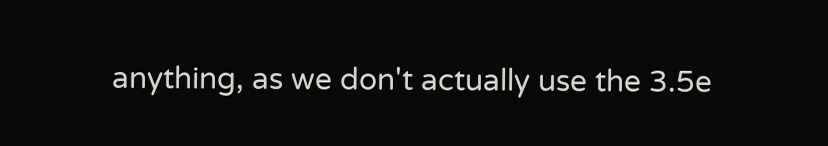anything, as we don't actually use the 3.5e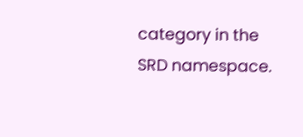category in the SRD namespace.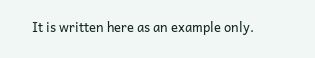It is written here as an example only.